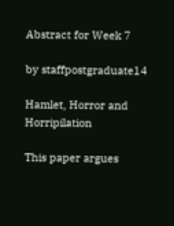Abstract for Week 7

by staffpostgraduate14

Hamlet, Horror and Horripilation

This paper argues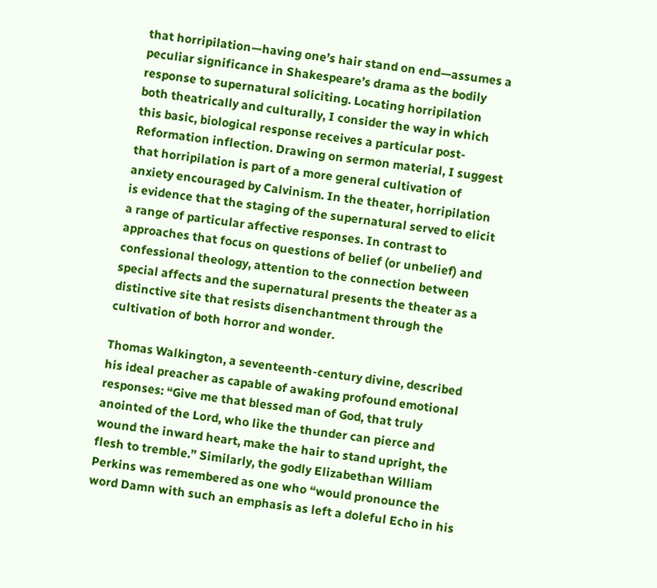that horripilation—having one’s hair stand on end—assumes a peculiar significance in Shakespeare’s drama as the bodily response to supernatural soliciting. Locating horripilation both theatrically and culturally, I consider the way in which this basic, biological response receives a particular post-Reformation inflection. Drawing on sermon material, I suggest that horripilation is part of a more general cultivation of anxiety encouraged by Calvinism. In the theater, horripilation is evidence that the staging of the supernatural served to elicit a range of particular affective responses. In contrast to approaches that focus on questions of belief (or unbelief) and confessional theology, attention to the connection between special affects and the supernatural presents the theater as a distinctive site that resists disenchantment through the cultivation of both horror and wonder.

Thomas Walkington, a seventeenth-century divine, described his ideal preacher as capable of awaking profound emotional responses: “Give me that blessed man of God, that truly anointed of the Lord, who like the thunder can pierce and wound the inward heart, make the hair to stand upright, the flesh to tremble.” Similarly, the godly Elizabethan William Perkins was remembered as one who “would pronounce the word Damn with such an emphasis as left a doleful Echo in his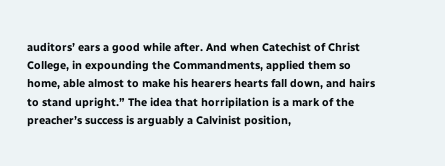auditors’ ears a good while after. And when Catechist of Christ College, in expounding the Commandments, applied them so home, able almost to make his hearers hearts fall down, and hairs to stand upright.” The idea that horripilation is a mark of the preacher’s success is arguably a Calvinist position,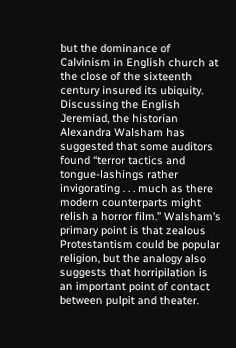but the dominance of Calvinism in English church at the close of the sixteenth century insured its ubiquity. Discussing the English Jeremiad, the historian Alexandra Walsham has suggested that some auditors found “terror tactics and tongue-lashings rather invigorating . . . much as there modern counterparts might relish a horror film.” Walsham’s primary point is that zealous Protestantism could be popular religion, but the analogy also suggests that horripilation is an important point of contact between pulpit and theater.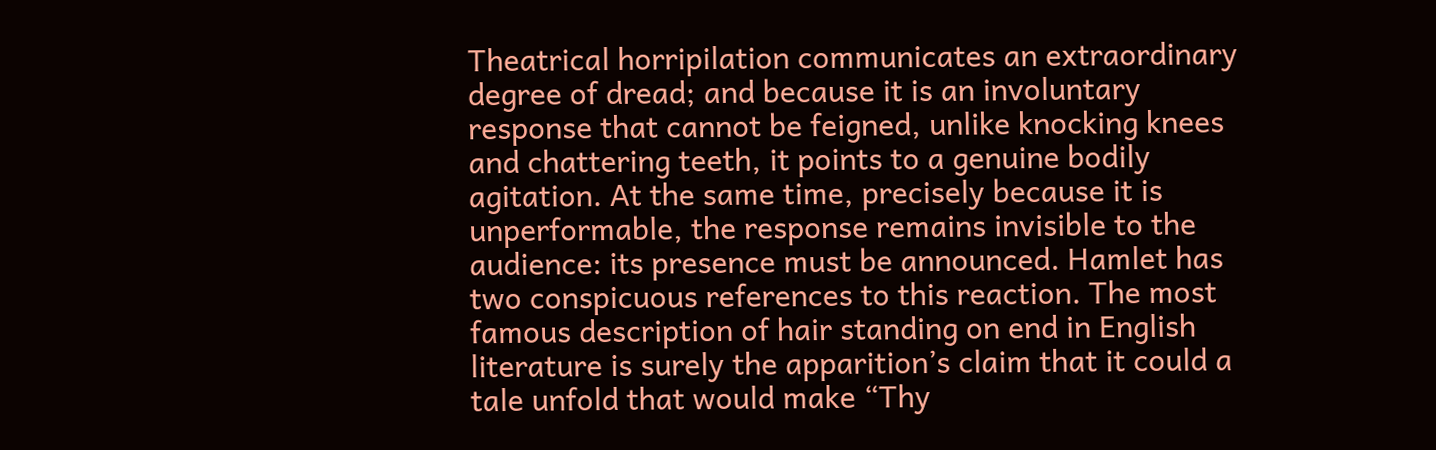Theatrical horripilation communicates an extraordinary degree of dread; and because it is an involuntary response that cannot be feigned, unlike knocking knees and chattering teeth, it points to a genuine bodily agitation. At the same time, precisely because it is unperformable, the response remains invisible to the audience: its presence must be announced. Hamlet has two conspicuous references to this reaction. The most famous description of hair standing on end in English literature is surely the apparition’s claim that it could a tale unfold that would make “Thy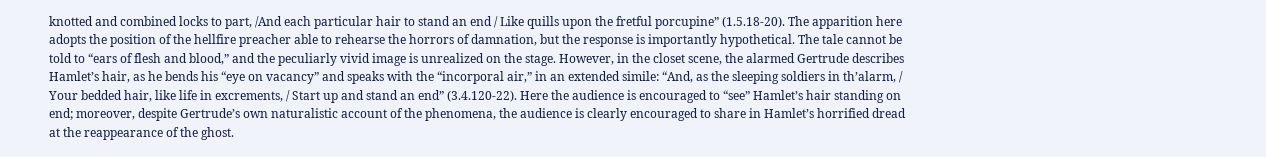knotted and combined locks to part, /And each particular hair to stand an end / Like quills upon the fretful porcupine” (1.5.18-20). The apparition here adopts the position of the hellfire preacher able to rehearse the horrors of damnation, but the response is importantly hypothetical. The tale cannot be told to “ears of flesh and blood,” and the peculiarly vivid image is unrealized on the stage. However, in the closet scene, the alarmed Gertrude describes Hamlet’s hair, as he bends his “eye on vacancy” and speaks with the “incorporal air,” in an extended simile: “And, as the sleeping soldiers in th’alarm, / Your bedded hair, like life in excrements, / Start up and stand an end” (3.4.120-22). Here the audience is encouraged to “see” Hamlet’s hair standing on end; moreover, despite Gertrude’s own naturalistic account of the phenomena, the audience is clearly encouraged to share in Hamlet’s horrified dread at the reappearance of the ghost.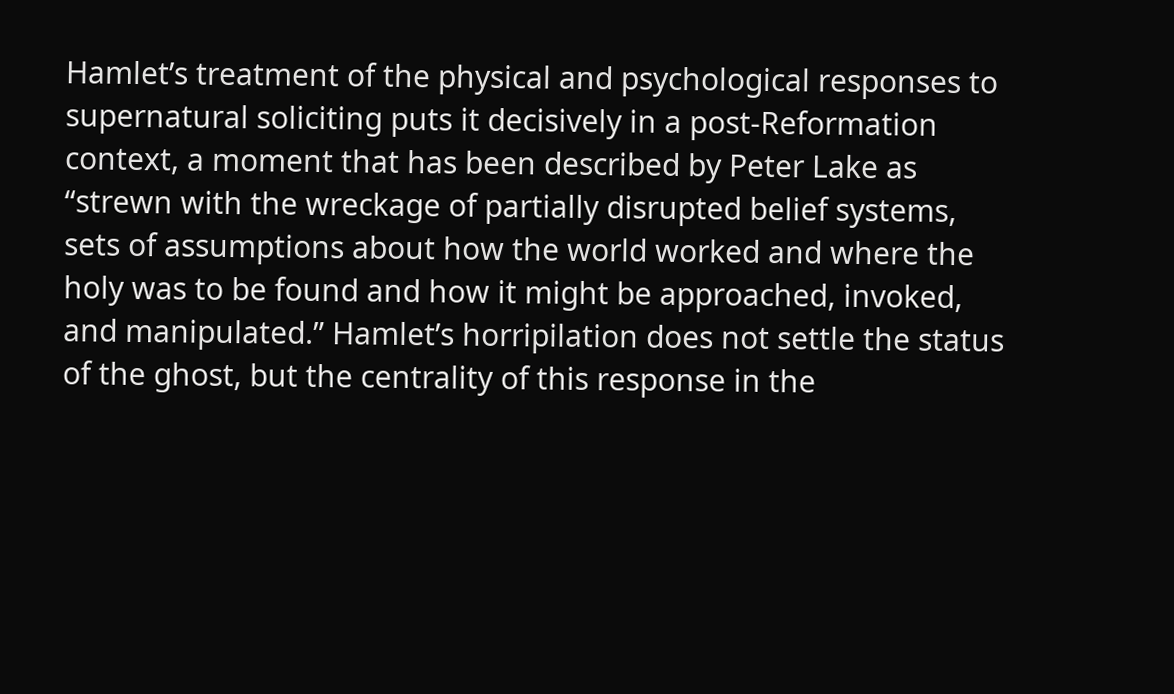Hamlet’s treatment of the physical and psychological responses to supernatural soliciting puts it decisively in a post-Reformation context, a moment that has been described by Peter Lake as “strewn with the wreckage of partially disrupted belief systems, sets of assumptions about how the world worked and where the holy was to be found and how it might be approached, invoked, and manipulated.” Hamlet’s horripilation does not settle the status of the ghost, but the centrality of this response in the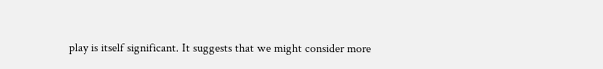play is itself significant. It suggests that we might consider more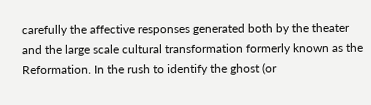carefully the affective responses generated both by the theater and the large scale cultural transformation formerly known as the Reformation. In the rush to identify the ghost (or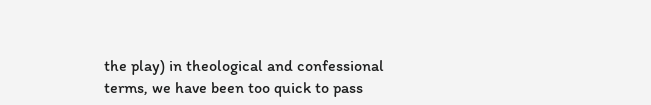the play) in theological and confessional terms, we have been too quick to pass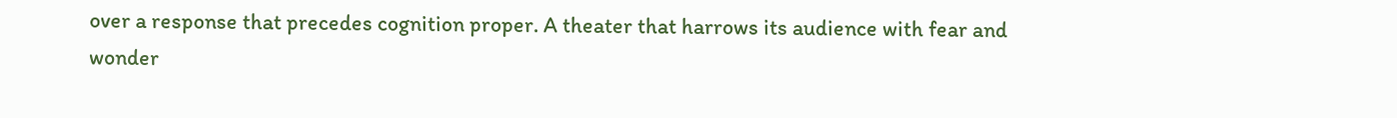over a response that precedes cognition proper. A theater that harrows its audience with fear and wonder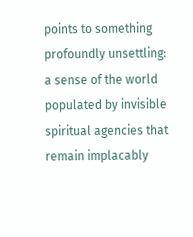points to something profoundly unsettling: a sense of the world populated by invisible spiritual agencies that remain implacably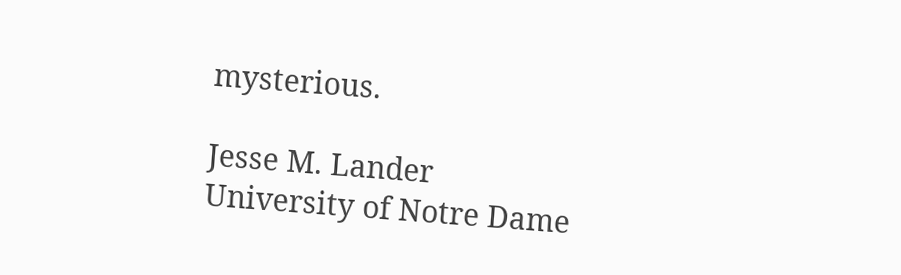mysterious.

Jesse M. Lander
University of Notre Dame